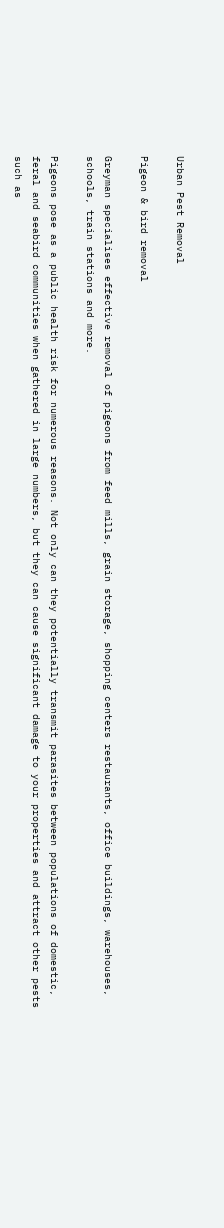Urban Pest Removal

Pigeon & bird removal

Greyman specialises effective removal of pigeons from feed mills, grain storage, shopping centers restaurants, office buildings, warehouses, schools, train stations and more.

Pigeons pose as a public health risk for numerous reasons. Not only can they potentially transmit parasites between populations of domestic, feral and seabird communities when gathered in large numbers, but they can cause significant damage to your properties and attract other pests such as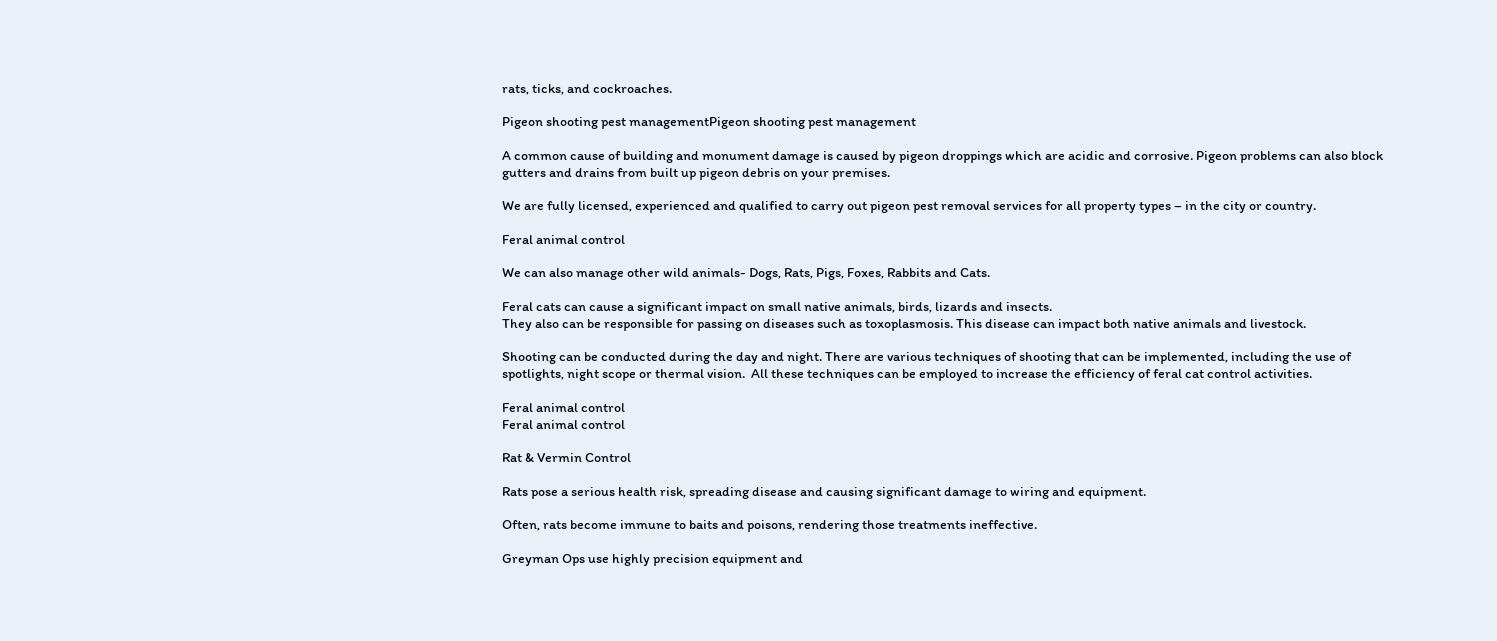rats, ticks, and cockroaches.

Pigeon shooting pest managementPigeon shooting pest management

A common cause of building and monument damage is caused by pigeon droppings which are acidic and corrosive. Pigeon problems can also block gutters and drains from built up pigeon debris on your premises.

We are fully licensed, experienced and qualified to carry out pigeon pest removal services for all property types – in the city or country.

Feral animal control

We can also manage other wild animals- Dogs, Rats, Pigs, Foxes, Rabbits and Cats.

Feral cats can cause a significant impact on small native animals, birds, lizards and insects.
They also can be responsible for passing on diseases such as toxoplasmosis. This disease can impact both native animals and livestock.

Shooting can be conducted during the day and night. There are various techniques of shooting that can be implemented, including the use of spotlights, night scope or thermal vision.  All these techniques can be employed to increase the efficiency of feral cat control activities.

Feral animal control
Feral animal control

Rat & Vermin Control

Rats pose a serious health risk, spreading disease and causing significant damage to wiring and equipment.

Often, rats become immune to baits and poisons, rendering those treatments ineffective.

Greyman Ops use highly precision equipment and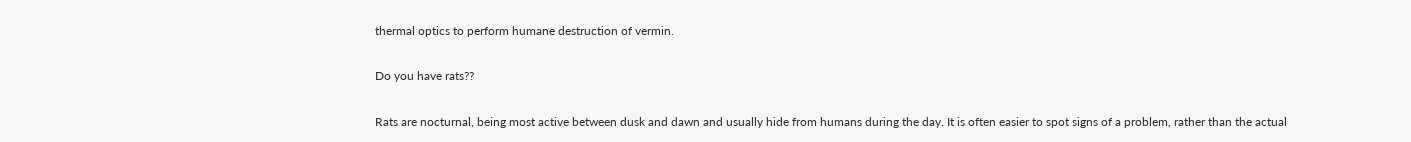thermal optics to perform humane destruction of vermin.

Do you have rats??

Rats are nocturnal, being most active between dusk and dawn and usually hide from humans during the day. It is often easier to spot signs of a problem, rather than the actual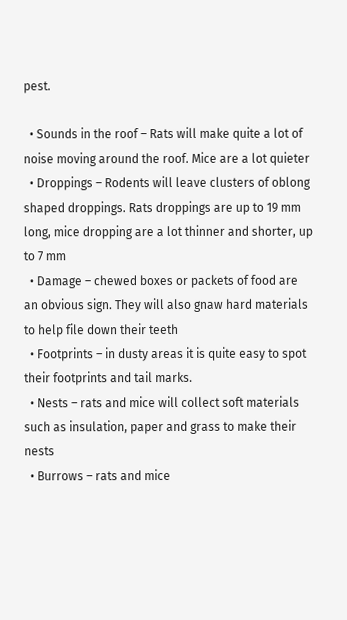pest.

  • Sounds in the roof – Rats will make quite a lot of noise moving around the roof. Mice are a lot quieter
  • Droppings – Rodents will leave clusters of oblong shaped droppings. Rats droppings are up to 19 mm long, mice dropping are a lot thinner and shorter, up to 7 mm
  • Damage – chewed boxes or packets of food are an obvious sign. They will also gnaw hard materials to help file down their teeth
  • Footprints – in dusty areas it is quite easy to spot their footprints and tail marks.
  • Nests – rats and mice will collect soft materials such as insulation, paper and grass to make their nests
  • Burrows – rats and mice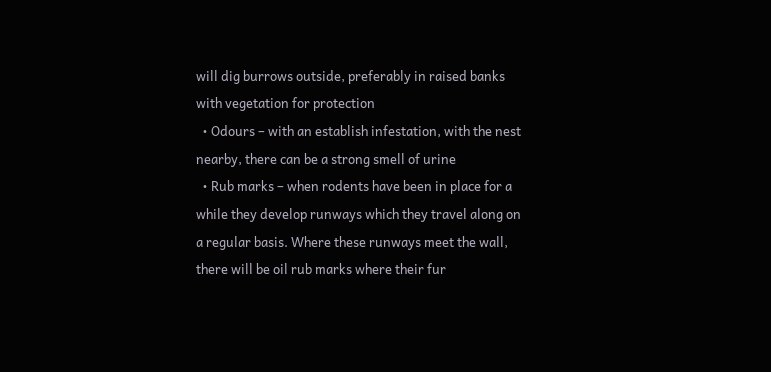will dig burrows outside, preferably in raised banks with vegetation for protection
  • Odours – with an establish infestation, with the nest nearby, there can be a strong smell of urine
  • Rub marks – when rodents have been in place for a while they develop runways which they travel along on a regular basis. Where these runways meet the wall, there will be oil rub marks where their fur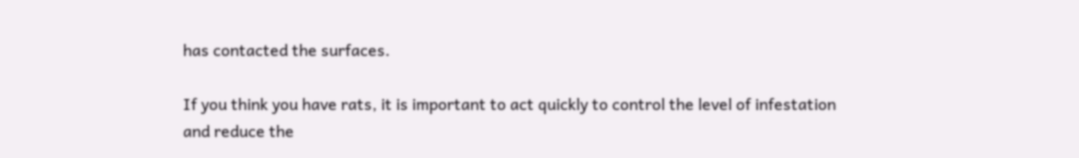has contacted the surfaces.

If you think you have rats, it is important to act quickly to control the level of infestation and reduce the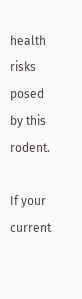health risks posed by this rodent.

If your current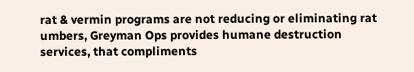rat & vermin programs are not reducing or eliminating rat umbers, Greyman Ops provides humane destruction services, that compliments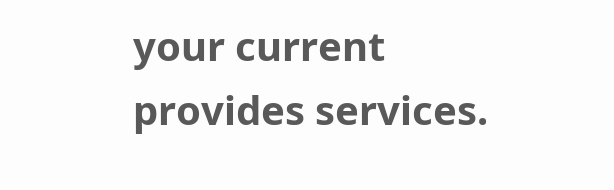your current provides services.